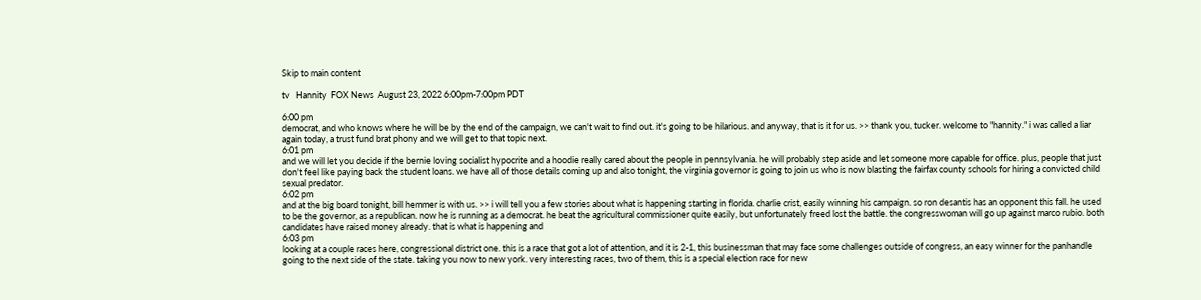Skip to main content

tv   Hannity  FOX News  August 23, 2022 6:00pm-7:00pm PDT

6:00 pm
democrat, and who knows where he will be by the end of the campaign, we can't wait to find out. it's going to be hilarious. and anyway, that is it for us. >> thank you, tucker. welcome to "hannity." i was called a liar again today, a trust fund brat phony and we will get to that topic next.
6:01 pm
and we will let you decide if the bernie loving socialist hypocrite and a hoodie really cared about the people in pennsylvania. he will probably step aside and let someone more capable for office. plus, people that just don't feel like paying back the student loans. we have all of those details coming up and also tonight, the virginia governor is going to join us who is now blasting the fairfax county schools for hiring a convicted child sexual predator.
6:02 pm
and at the big board tonight, bill hemmer is with us. >> i will tell you a few stories about what is happening starting in florida. charlie crist, easily winning his campaign. so ron desantis has an opponent this fall. he used to be the governor, as a republican. now he is running as a democrat. he beat the agricultural commissioner quite easily, but unfortunately freed lost the battle. the congresswoman will go up against marco rubio. both candidates have raised money already. that is what is happening and
6:03 pm
looking at a couple races here, congressional district one. this is a race that got a lot of attention, and it is 2-1, this businessman that may face some challenges outside of congress, an easy winner for the panhandle going to the next side of the state. taking you now to new york. very interesting races, two of them, this is a special election race for new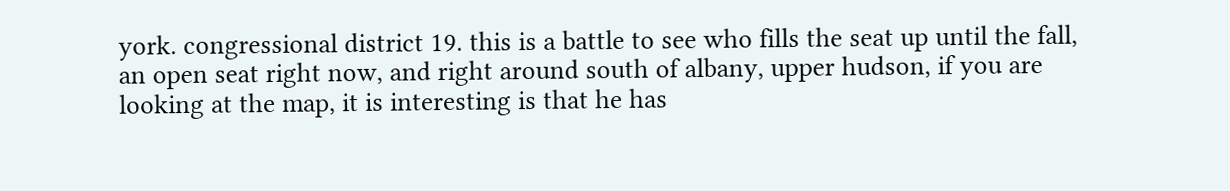york. congressional district 19. this is a battle to see who fills the seat up until the fall, an open seat right now, and right around south of albany, upper hudson, if you are looking at the map, it is interesting is that he has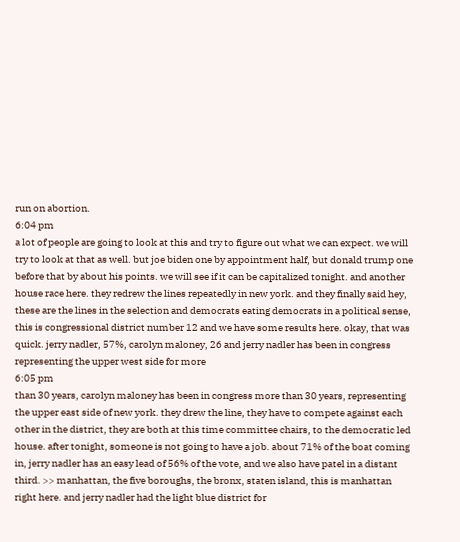run on abortion.
6:04 pm
a lot of people are going to look at this and try to figure out what we can expect. we will try to look at that as well. but joe biden one by appointment half, but donald trump one before that by about his points. we will see if it can be capitalized tonight. and another house race here. they redrew the lines repeatedly in new york. and they finally said hey, these are the lines in the selection and democrats eating democrats in a political sense, this is congressional district number 12 and we have some results here. okay, that was quick. jerry nadler, 57%, carolyn maloney, 26 and jerry nadler has been in congress representing the upper west side for more
6:05 pm
than 30 years, carolyn maloney has been in congress more than 30 years, representing the upper east side of new york. they drew the line, they have to compete against each other in the district, they are both at this time committee chairs, to the democratic led house. after tonight, someone is not going to have a job. about 71% of the boat coming in, jerry nadler has an easy lead of 56% of the vote, and we also have patel in a distant third. >> manhattan, the five boroughs, the bronx, staten island, this is manhattan right here. and jerry nadler had the light blue district for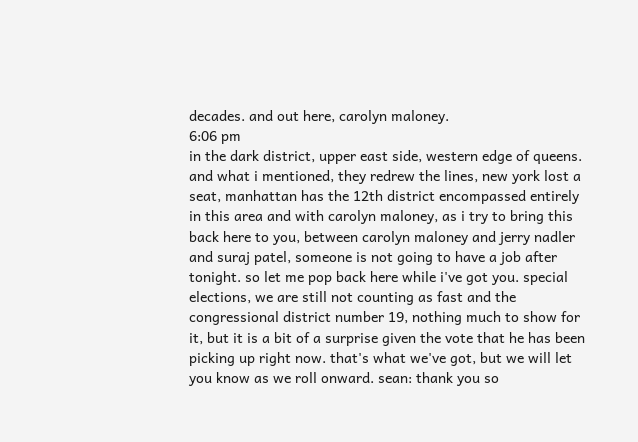decades. and out here, carolyn maloney.
6:06 pm
in the dark district, upper east side, western edge of queens. and what i mentioned, they redrew the lines, new york lost a seat, manhattan has the 12th district encompassed entirely in this area and with carolyn maloney, as i try to bring this back here to you, between carolyn maloney and jerry nadler and suraj patel, someone is not going to have a job after tonight. so let me pop back here while i've got you. special elections, we are still not counting as fast and the congressional district number 19, nothing much to show for it, but it is a bit of a surprise given the vote that he has been picking up right now. that's what we've got, but we will let you know as we roll onward. sean: thank you so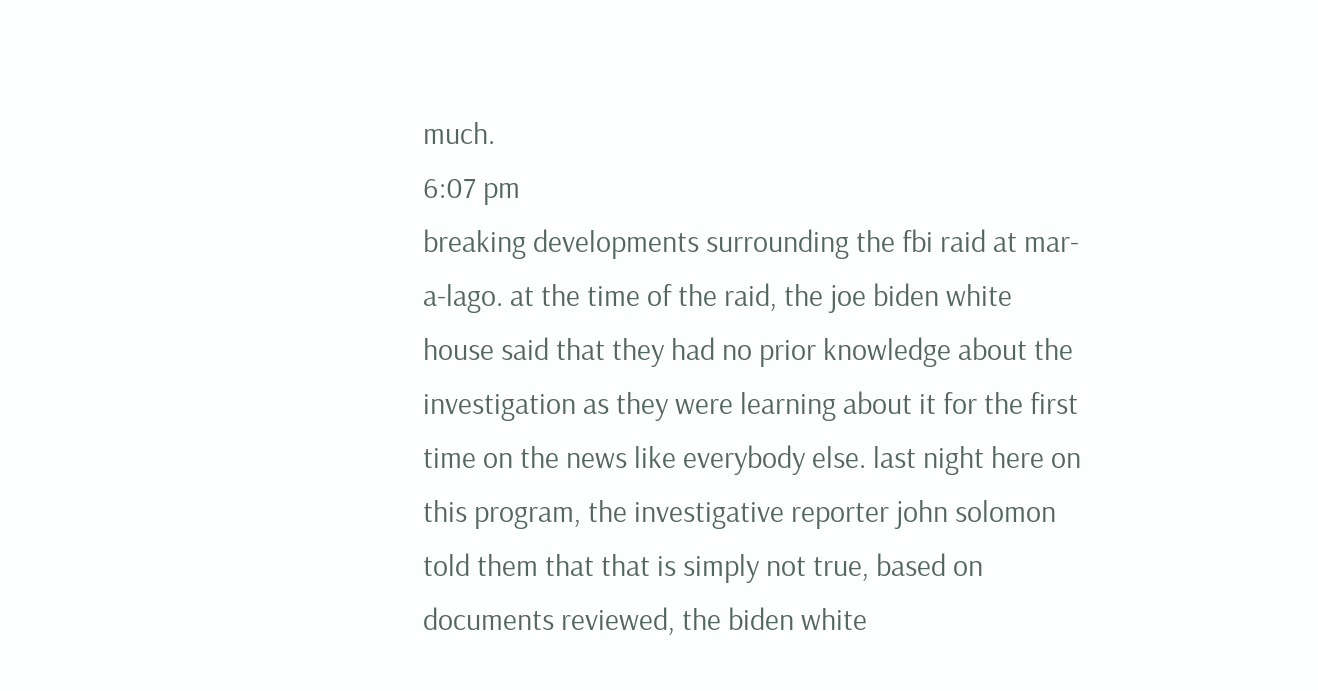much.
6:07 pm
breaking developments surrounding the fbi raid at mar-a-lago. at the time of the raid, the joe biden white house said that they had no prior knowledge about the investigation as they were learning about it for the first time on the news like everybody else. last night here on this program, the investigative reporter john solomon told them that that is simply not true, based on documents reviewed, the biden white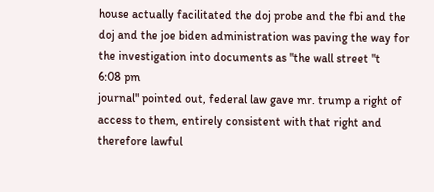house actually facilitated the doj probe and the fbi and the doj and the joe biden administration was paving the way for the investigation into documents as "the wall street "t
6:08 pm
journal" pointed out, federal law gave mr. trump a right of access to them, entirely consistent with that right and therefore lawful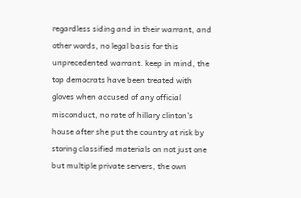regardless siding and in their warrant, and other words, no legal basis for this unprecedented warrant. keep in mind, the top democrats have been treated with gloves when accused of any official misconduct, no rate of hillary clinton's house after she put the country at risk by storing classified materials on not just one but multiple private servers, the own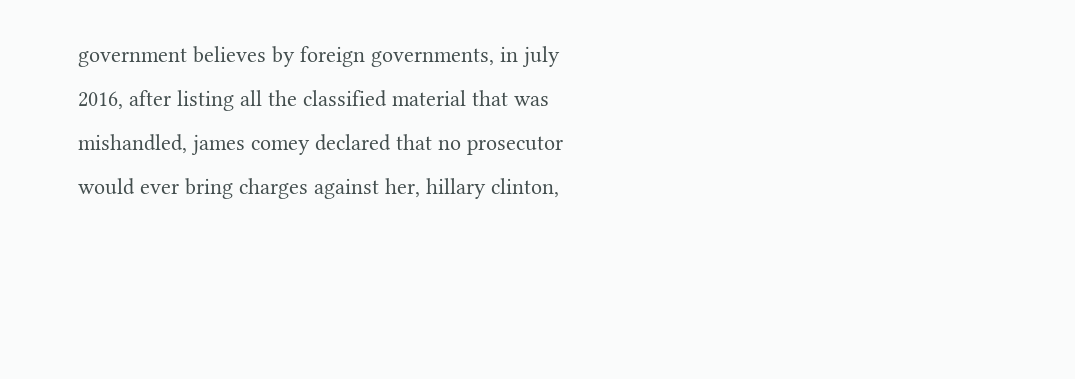government believes by foreign governments, in july 2016, after listing all the classified material that was mishandled, james comey declared that no prosecutor would ever bring charges against her, hillary clinton,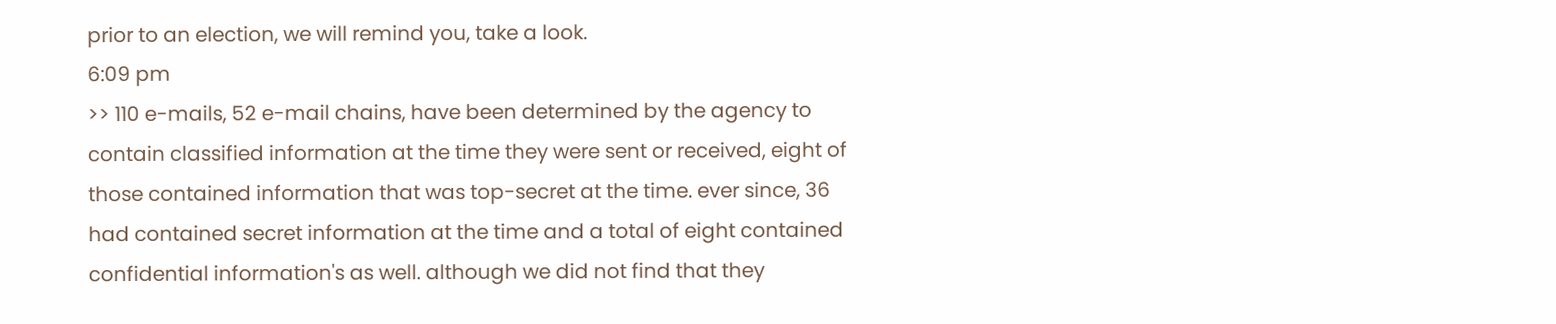prior to an election, we will remind you, take a look.
6:09 pm
>> 110 e-mails, 52 e-mail chains, have been determined by the agency to contain classified information at the time they were sent or received, eight of those contained information that was top-secret at the time. ever since, 36 had contained secret information at the time and a total of eight contained confidential information's as well. although we did not find that they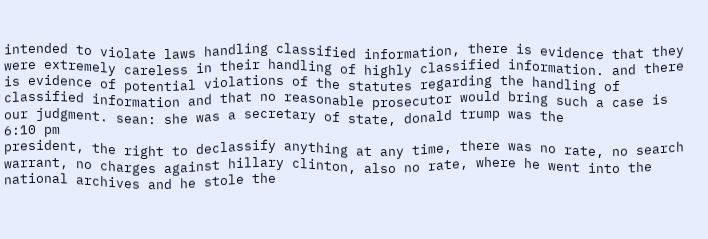intended to violate laws handling classified information, there is evidence that they were extremely careless in their handling of highly classified information. and there is evidence of potential violations of the statutes regarding the handling of classified information and that no reasonable prosecutor would bring such a case is our judgment. sean: she was a secretary of state, donald trump was the
6:10 pm
president, the right to declassify anything at any time, there was no rate, no search warrant, no charges against hillary clinton, also no rate, where he went into the national archives and he stole the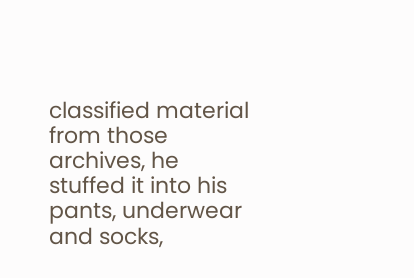classified material from those archives, he stuffed it into his pants, underwear and socks,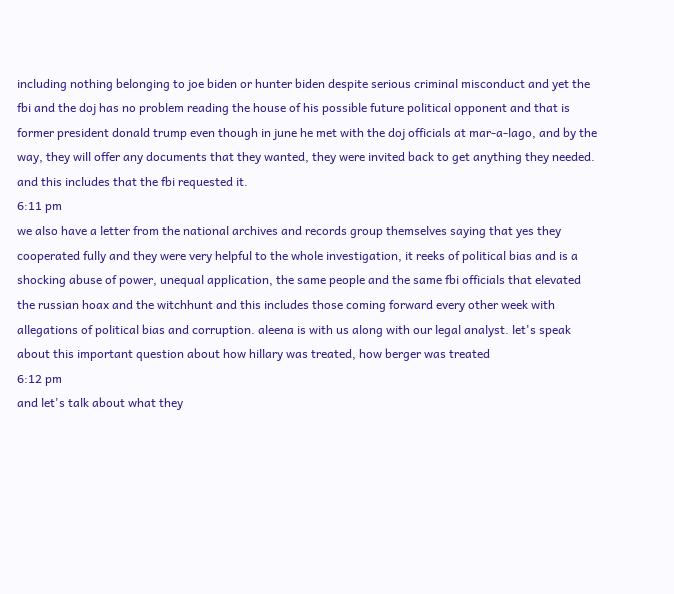including nothing belonging to joe biden or hunter biden despite serious criminal misconduct and yet the fbi and the doj has no problem reading the house of his possible future political opponent and that is former president donald trump even though in june he met with the doj officials at mar-a-lago, and by the way, they will offer any documents that they wanted, they were invited back to get anything they needed. and this includes that the fbi requested it.
6:11 pm
we also have a letter from the national archives and records group themselves saying that yes they cooperated fully and they were very helpful to the whole investigation, it reeks of political bias and is a shocking abuse of power, unequal application, the same people and the same fbi officials that elevated the russian hoax and the witchhunt and this includes those coming forward every other week with allegations of political bias and corruption. aleena is with us along with our legal analyst. let's speak about this important question about how hillary was treated, how berger was treated
6:12 pm
and let's talk about what they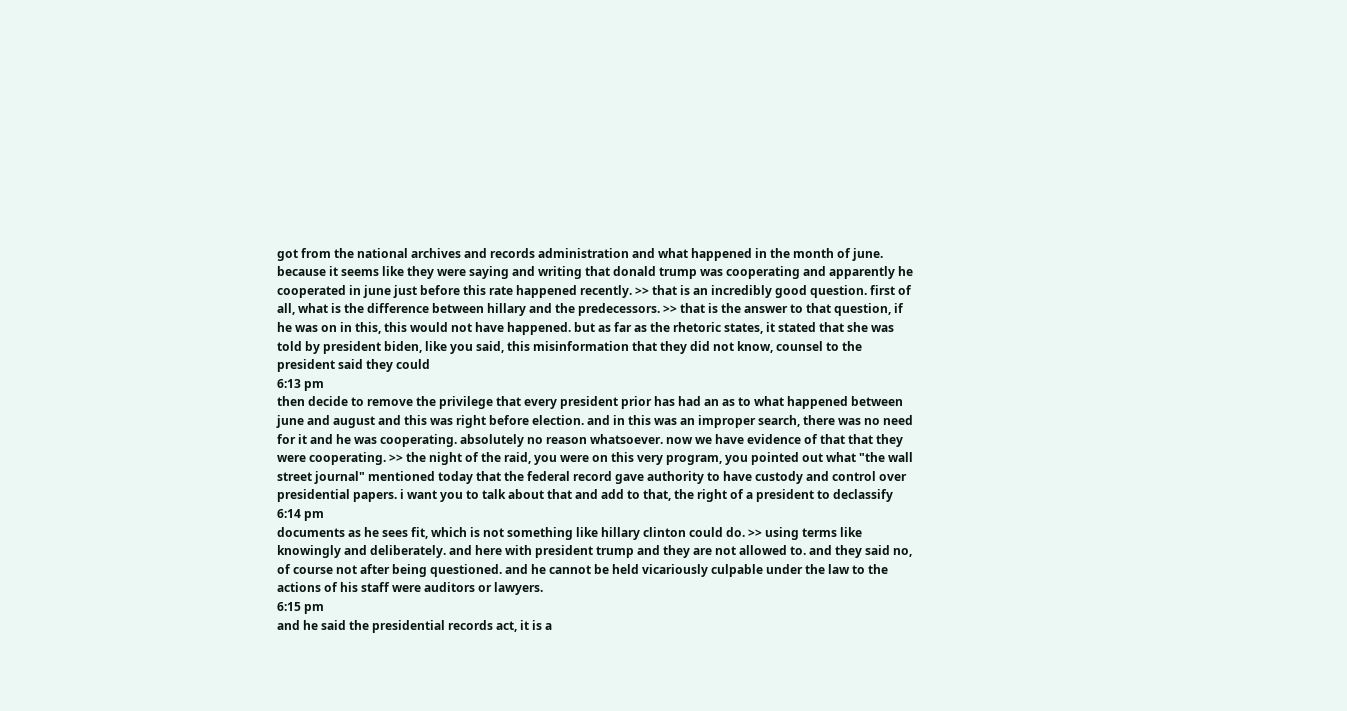got from the national archives and records administration and what happened in the month of june. because it seems like they were saying and writing that donald trump was cooperating and apparently he cooperated in june just before this rate happened recently. >> that is an incredibly good question. first of all, what is the difference between hillary and the predecessors. >> that is the answer to that question, if he was on in this, this would not have happened. but as far as the rhetoric states, it stated that she was told by president biden, like you said, this misinformation that they did not know, counsel to the president said they could
6:13 pm
then decide to remove the privilege that every president prior has had an as to what happened between june and august and this was right before election. and in this was an improper search, there was no need for it and he was cooperating. absolutely no reason whatsoever. now we have evidence of that that they were cooperating. >> the night of the raid, you were on this very program, you pointed out what "the wall street journal" mentioned today that the federal record gave authority to have custody and control over presidential papers. i want you to talk about that and add to that, the right of a president to declassify
6:14 pm
documents as he sees fit, which is not something like hillary clinton could do. >> using terms like knowingly and deliberately. and here with president trump and they are not allowed to. and they said no, of course not after being questioned. and he cannot be held vicariously culpable under the law to the actions of his staff were auditors or lawyers.
6:15 pm
and he said the presidential records act, it is a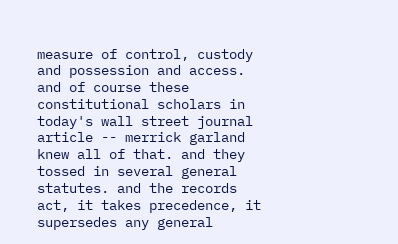measure of control, custody and possession and access. and of course these constitutional scholars in today's wall street journal article -- merrick garland knew all of that. and they tossed in several general statutes. and the records act, it takes precedence, it supersedes any general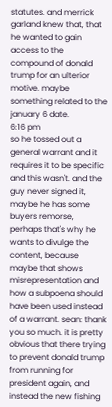statutes. and merrick garland knew that, that he wanted to gain access to the compound of donald trump for an ulterior motive. maybe something related to the january 6 date.
6:16 pm
so he tossed out a general warrant and it requires it to be specific and this wasn't. and the guy never signed it, maybe he has some buyers remorse, perhaps that's why he wants to divulge the content, because maybe that shows misrepresentation and how a subpoena should have been used instead of a warrant. sean: thank you so much. it is pretty obvious that there trying to prevent donald trump from running for president again, and instead the new fishing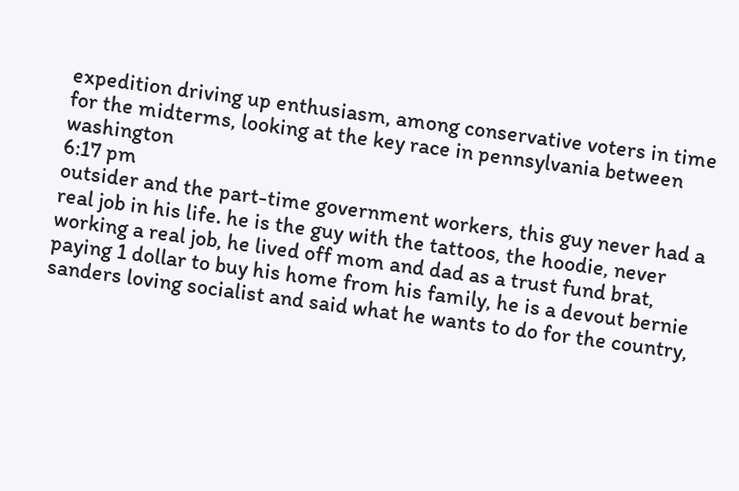expedition driving up enthusiasm, among conservative voters in time for the midterms, looking at the key race in pennsylvania between washington
6:17 pm
outsider and the part-time government workers, this guy never had a real job in his life. he is the guy with the tattoos, the hoodie, never working a real job, he lived off mom and dad as a trust fund brat, paying 1 dollar to buy his home from his family, he is a devout bernie sanders loving socialist and said what he wants to do for the country,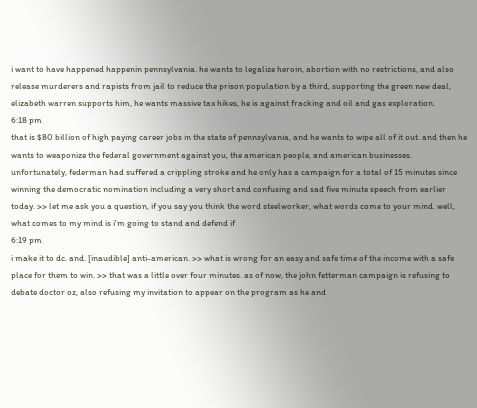i want to have happened happenin pennsylvania. he wants to legalize heroin, abortion with no restrictions, and also release murderers and rapists from jail to reduce the prison population by a third, supporting the green new deal, elizabeth warren supports him, he wants massive tax hikes, he is against fracking and oil and gas exploration.
6:18 pm
that is $80 billion of high paying career jobs in the state of pennsylvania, and he wants to wipe all of it out. and then he wants to weaponize the federal government against you, the american people, and american businesses. unfortunately, federman had suffered a crippling stroke and he only has a campaign for a total of 15 minutes since winning the democratic nomination including a very short and confusing and sad five minute speech from earlier today. >> let me ask you a question, if you say you think the word steelworker, what words come to your mind. well, what comes to my mind is i'm going to stand and defend if
6:19 pm
i make it to dc. and. [inaudible] anti-american. >> what is wrong for an easy and safe time of the income with a safe place for them to win. >> that was a little over four minutes. as of now, the john fetterman campaign is refusing to debate doctor oz, also refusing my invitation to appear on the program as he and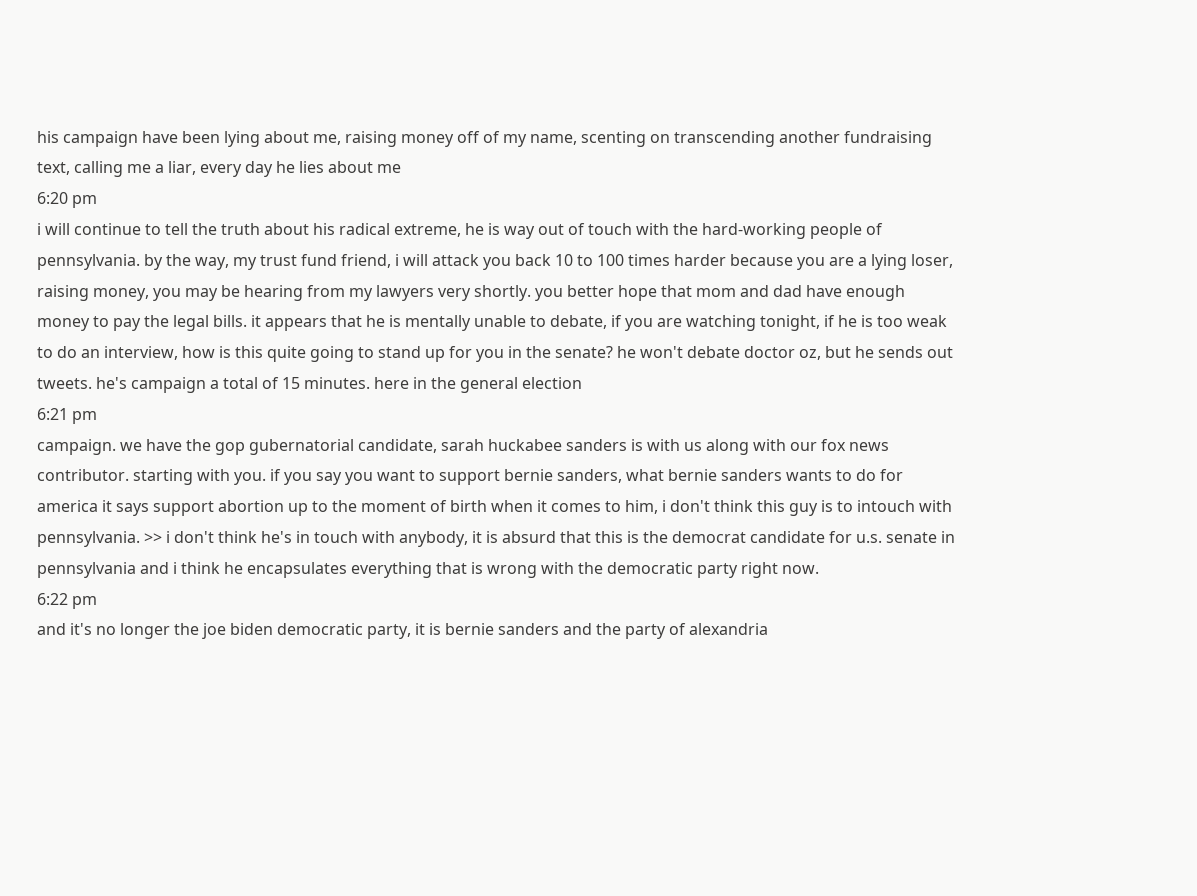his campaign have been lying about me, raising money off of my name, scenting on transcending another fundraising text, calling me a liar, every day he lies about me
6:20 pm
i will continue to tell the truth about his radical extreme, he is way out of touch with the hard-working people of pennsylvania. by the way, my trust fund friend, i will attack you back 10 to 100 times harder because you are a lying loser, raising money, you may be hearing from my lawyers very shortly. you better hope that mom and dad have enough money to pay the legal bills. it appears that he is mentally unable to debate, if you are watching tonight, if he is too weak to do an interview, how is this quite going to stand up for you in the senate? he won't debate doctor oz, but he sends out tweets. he's campaign a total of 15 minutes. here in the general election
6:21 pm
campaign. we have the gop gubernatorial candidate, sarah huckabee sanders is with us along with our fox news contributor. starting with you. if you say you want to support bernie sanders, what bernie sanders wants to do for america it says support abortion up to the moment of birth when it comes to him, i don't think this guy is to intouch with pennsylvania. >> i don't think he's in touch with anybody, it is absurd that this is the democrat candidate for u.s. senate in pennsylvania and i think he encapsulates everything that is wrong with the democratic party right now.
6:22 pm
and it's no longer the joe biden democratic party, it is bernie sanders and the party of alexandria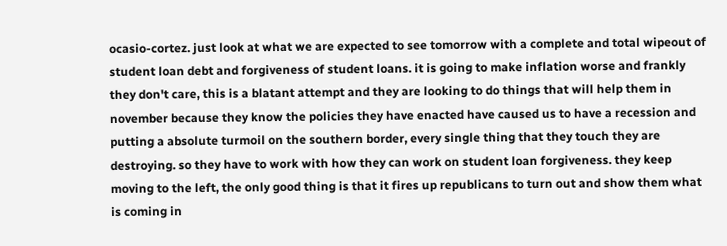ocasio-cortez. just look at what we are expected to see tomorrow with a complete and total wipeout of student loan debt and forgiveness of student loans. it is going to make inflation worse and frankly they don't care, this is a blatant attempt and they are looking to do things that will help them in november because they know the policies they have enacted have caused us to have a recession and putting a absolute turmoil on the southern border, every single thing that they touch they are destroying. so they have to work with how they can work on student loan forgiveness. they keep moving to the left, the only good thing is that it fires up republicans to turn out and show them what is coming in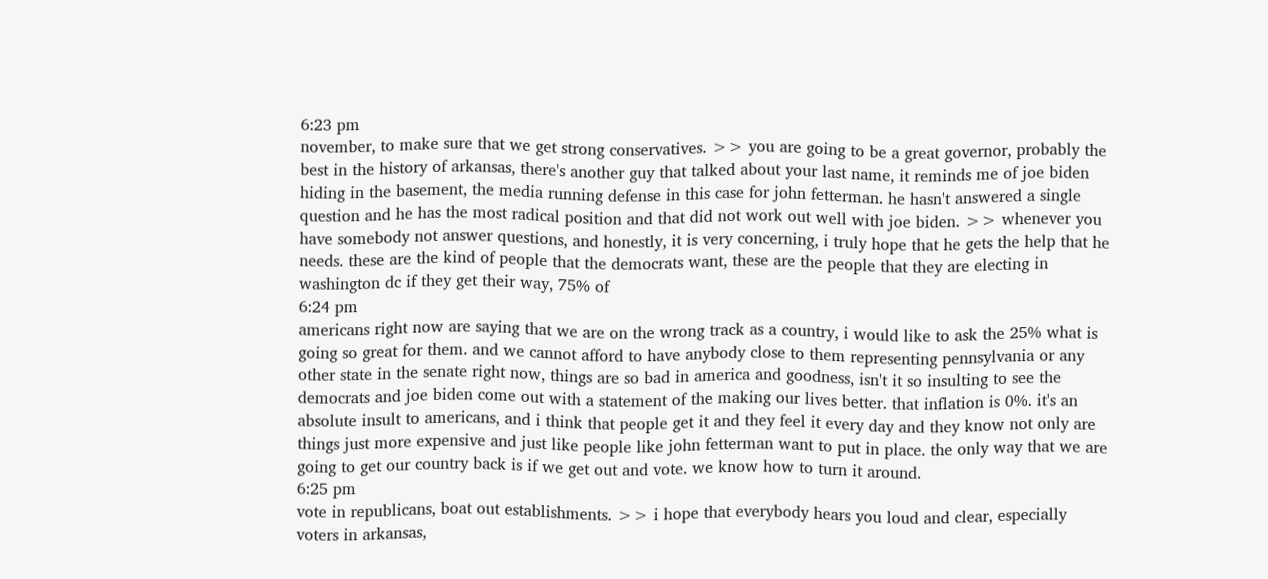6:23 pm
november, to make sure that we get strong conservatives. >> you are going to be a great governor, probably the best in the history of arkansas, there's another guy that talked about your last name, it reminds me of joe biden hiding in the basement, the media running defense in this case for john fetterman. he hasn't answered a single question and he has the most radical position and that did not work out well with joe biden. >> whenever you have somebody not answer questions, and honestly, it is very concerning, i truly hope that he gets the help that he needs. these are the kind of people that the democrats want, these are the people that they are electing in washington dc if they get their way, 75% of
6:24 pm
americans right now are saying that we are on the wrong track as a country, i would like to ask the 25% what is going so great for them. and we cannot afford to have anybody close to them representing pennsylvania or any other state in the senate right now, things are so bad in america and goodness, isn't it so insulting to see the democrats and joe biden come out with a statement of the making our lives better. that inflation is 0%. it's an absolute insult to americans, and i think that people get it and they feel it every day and they know not only are things just more expensive and just like people like john fetterman want to put in place. the only way that we are going to get our country back is if we get out and vote. we know how to turn it around.
6:25 pm
vote in republicans, boat out establishments. >> i hope that everybody hears you loud and clear, especially voters in arkansas,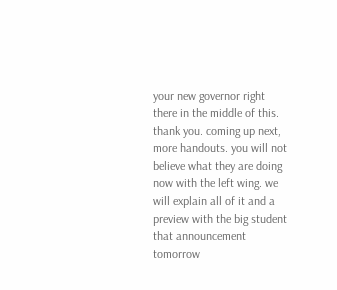your new governor right there in the middle of this. thank you. coming up next, more handouts. you will not believe what they are doing now with the left wing. we will explain all of it and a preview with the big student that announcement tomorrow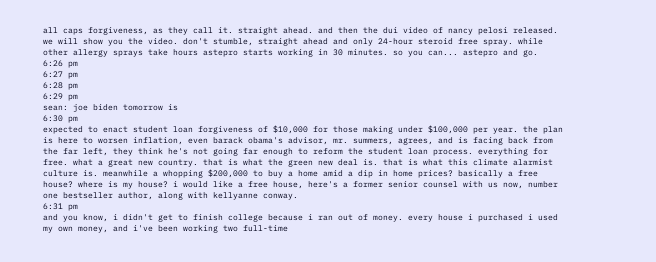all caps forgiveness, as they call it. straight ahead. and then the dui video of nancy pelosi released. we will show you the video. don't stumble, straight ahead and only 24-hour steroid free spray. while other allergy sprays take hours astepro starts working in 30 minutes. so you can... astepro and go.
6:26 pm
6:27 pm
6:28 pm
6:29 pm
sean: joe biden tomorrow is
6:30 pm
expected to enact student loan forgiveness of $10,000 for those making under $100,000 per year. the plan is here to worsen inflation, even barack obama's advisor, mr. summers, agrees, and is facing back from the far left, they think he's not going far enough to reform the student loan process. everything for free. what a great new country. that is what the green new deal is. that is what this climate alarmist culture is. meanwhile a whopping $200,000 to buy a home amid a dip in home prices? basically a free house? where is my house? i would like a free house, here's a former senior counsel with us now, number one bestseller author, along with kellyanne conway.
6:31 pm
and you know, i didn't get to finish college because i ran out of money. every house i purchased i used my own money, and i've been working two full-time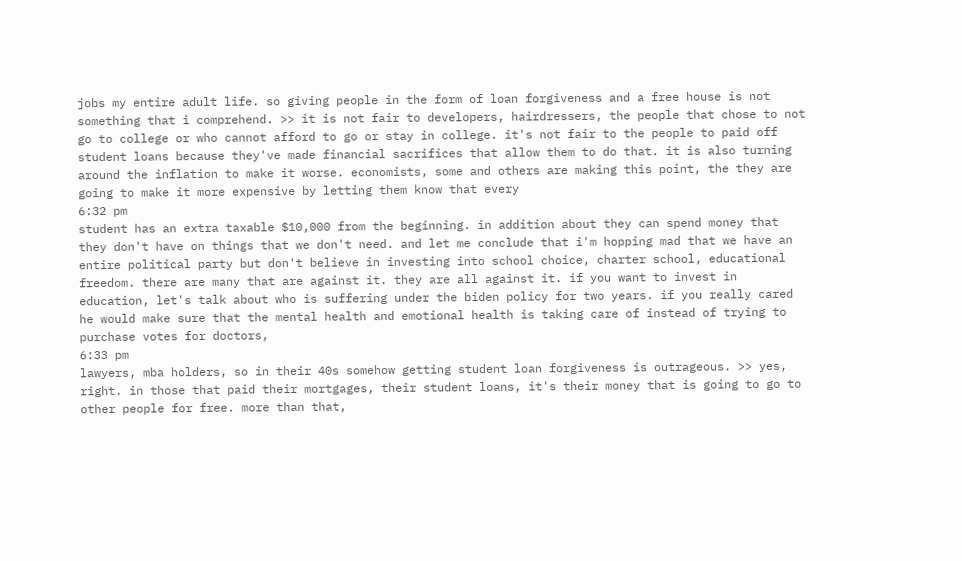jobs my entire adult life. so giving people in the form of loan forgiveness and a free house is not something that i comprehend. >> it is not fair to developers, hairdressers, the people that chose to not go to college or who cannot afford to go or stay in college. it's not fair to the people to paid off student loans because they've made financial sacrifices that allow them to do that. it is also turning around the inflation to make it worse. economists, some and others are making this point, the they are going to make it more expensive by letting them know that every
6:32 pm
student has an extra taxable $10,000 from the beginning. in addition about they can spend money that they don't have on things that we don't need. and let me conclude that i'm hopping mad that we have an entire political party but don't believe in investing into school choice, charter school, educational freedom. there are many that are against it. they are all against it. if you want to invest in education, let's talk about who is suffering under the biden policy for two years. if you really cared he would make sure that the mental health and emotional health is taking care of instead of trying to purchase votes for doctors,
6:33 pm
lawyers, mba holders, so in their 40s somehow getting student loan forgiveness is outrageous. >> yes, right. in those that paid their mortgages, their student loans, it's their money that is going to go to other people for free. more than that,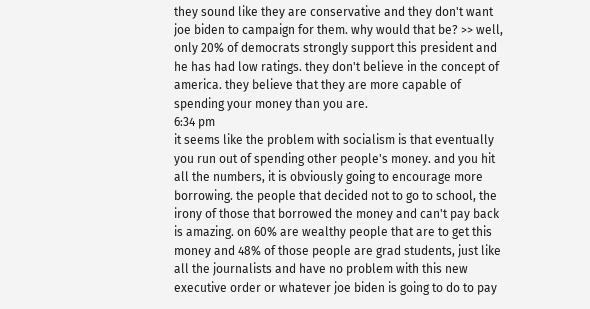they sound like they are conservative and they don't want joe biden to campaign for them. why would that be? >> well, only 20% of democrats strongly support this president and he has had low ratings. they don't believe in the concept of america. they believe that they are more capable of spending your money than you are.
6:34 pm
it seems like the problem with socialism is that eventually you run out of spending other people's money. and you hit all the numbers, it is obviously going to encourage more borrowing. the people that decided not to go to school, the irony of those that borrowed the money and can't pay back is amazing. on 60% are wealthy people that are to get this money and 48% of those people are grad students, just like all the journalists and have no problem with this new executive order or whatever joe biden is going to do to pay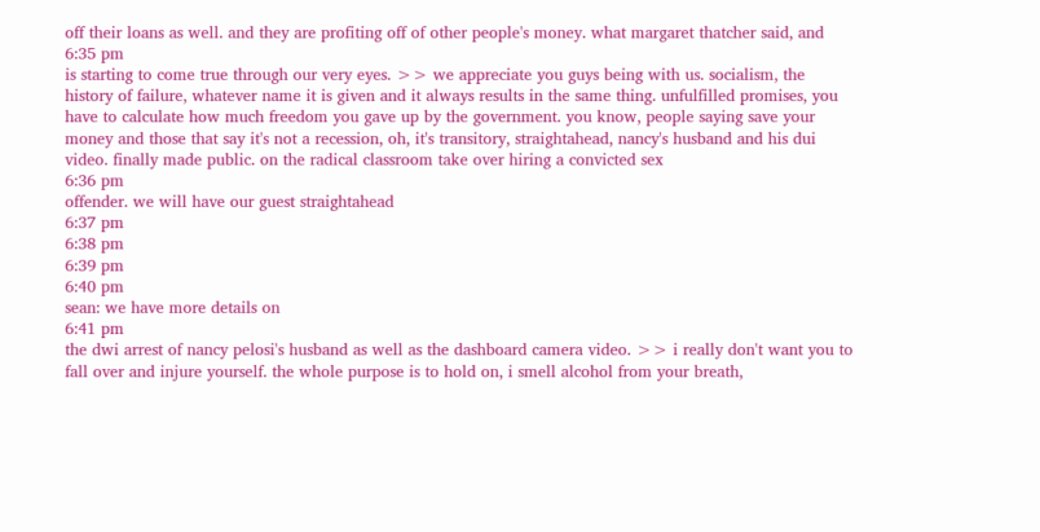off their loans as well. and they are profiting off of other people's money. what margaret thatcher said, and
6:35 pm
is starting to come true through our very eyes. >> we appreciate you guys being with us. socialism, the history of failure, whatever name it is given and it always results in the same thing. unfulfilled promises, you have to calculate how much freedom you gave up by the government. you know, people saying save your money and those that say it's not a recession, oh, it's transitory, straightahead, nancy's husband and his dui video. finally made public. on the radical classroom take over hiring a convicted sex
6:36 pm
offender. we will have our guest straightahead
6:37 pm
6:38 pm
6:39 pm
6:40 pm
sean: we have more details on
6:41 pm
the dwi arrest of nancy pelosi's husband as well as the dashboard camera video. >> i really don't want you to fall over and injure yourself. the whole purpose is to hold on, i smell alcohol from your breath,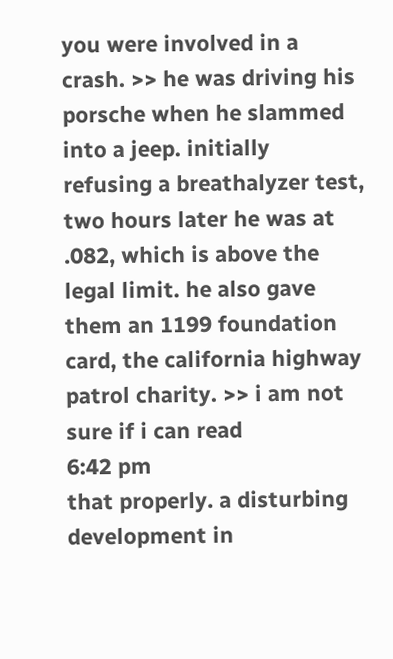you were involved in a crash. >> he was driving his porsche when he slammed into a jeep. initially refusing a breathalyzer test, two hours later he was at .082, which is above the legal limit. he also gave them an 1199 foundation card, the california highway patrol charity. >> i am not sure if i can read
6:42 pm
that properly. a disturbing development in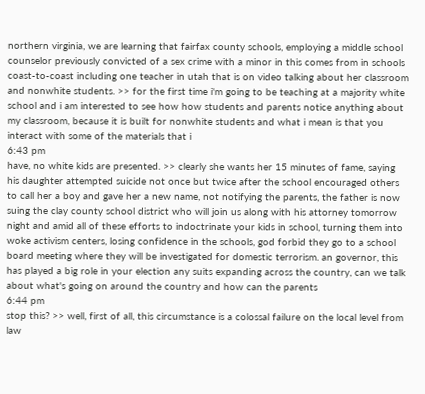northern virginia, we are learning that fairfax county schools, employing a middle school counselor previously convicted of a sex crime with a minor in this comes from in schools coast-to-coast including one teacher in utah that is on video talking about her classroom and nonwhite students. >> for the first time i'm going to be teaching at a majority white school and i am interested to see how how students and parents notice anything about my classroom, because it is built for nonwhite students and what i mean is that you interact with some of the materials that i
6:43 pm
have, no white kids are presented. >> clearly she wants her 15 minutes of fame, saying his daughter attempted suicide not once but twice after the school encouraged others to call her a boy and gave her a new name, not notifying the parents, the father is now suing the clay county school district who will join us along with his attorney tomorrow night and amid all of these efforts to indoctrinate your kids in school, turning them into woke activism centers, losing confidence in the schools, god forbid they go to a school board meeting where they will be investigated for domestic terrorism. an governor, this has played a big role in your election any suits expanding across the country, can we talk about what's going on around the country and how can the parents
6:44 pm
stop this? >> well, first of all, this circumstance is a colossal failure on the local level from law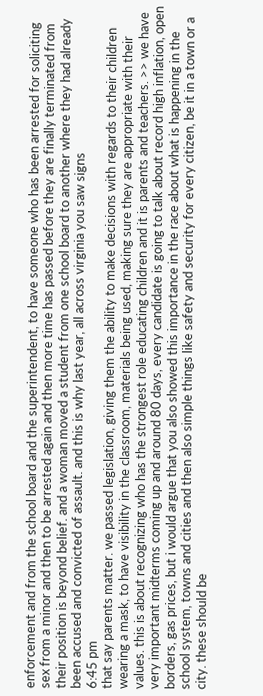enforcement and from the school board and the superintendent, to have someone who has been arrested for soliciting sex from a minor and then to be arrested again and then more time has passed before they are finally terminated from their position is beyond belief. and a woman moved a student from one school board to another where they had already been accused and convicted of assault. and this is why last year, all across virginia you saw signs
6:45 pm
that say parents matter. we passed legislation, giving them the ability to make decisions with regards to their children wearing a mask, to have visibility in the classroom, materials being used, making sure they are appropriate with their values. this is about recognizing who has the strongest role educating children and it is parents and teachers. >> we have very important midterms coming up and around 80 days, every candidate is going to talk about record high inflation, open borders, gas prices, but i would argue that you also showed this importance in the race about what is happening in the school system, towns and cities and then also simple things like safety and security for every citizen, be it in a town or a city. these should be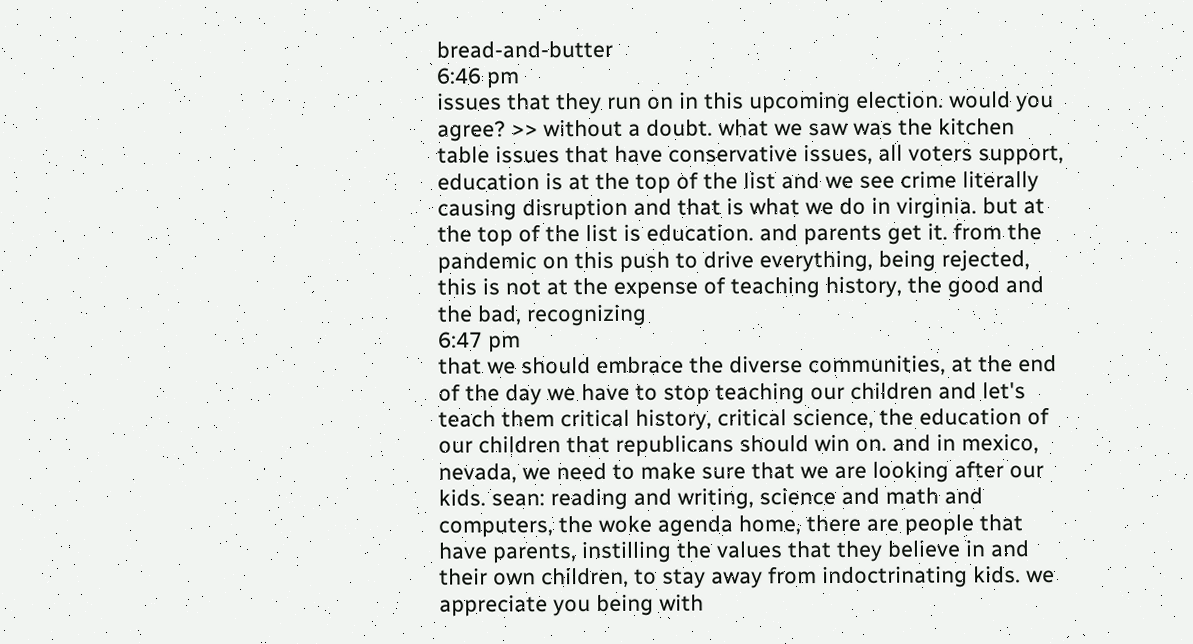bread-and-butter
6:46 pm
issues that they run on in this upcoming election. would you agree? >> without a doubt. what we saw was the kitchen table issues that have conservative issues, all voters support, education is at the top of the list and we see crime literally causing disruption and that is what we do in virginia. but at the top of the list is education. and parents get it. from the pandemic on this push to drive everything, being rejected, this is not at the expense of teaching history, the good and the bad, recognizing
6:47 pm
that we should embrace the diverse communities, at the end of the day we have to stop teaching our children and let's teach them critical history, critical science, the education of our children that republicans should win on. and in mexico, nevada, we need to make sure that we are looking after our kids. sean: reading and writing, science and math and computers, the woke agenda home, there are people that have parents, instilling the values that they believe in and their own children, to stay away from indoctrinating kids. we appreciate you being with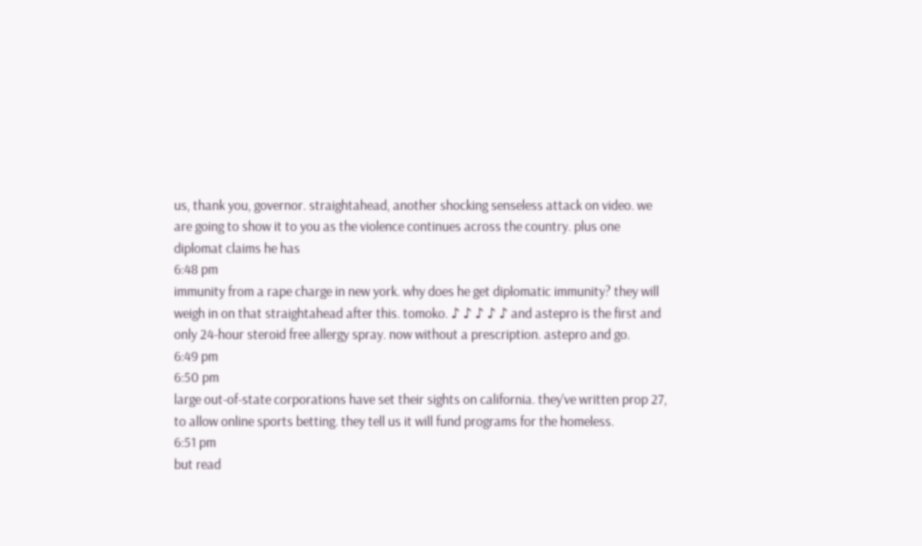us, thank you, governor. straightahead, another shocking senseless attack on video. we are going to show it to you as the violence continues across the country. plus one diplomat claims he has
6:48 pm
immunity from a rape charge in new york. why does he get diplomatic immunity? they will weigh in on that straightahead after this. tomoko. ♪ ♪ ♪ ♪ ♪ and astepro is the first and only 24-hour steroid free allergy spray. now without a prescription. astepro and go.
6:49 pm
6:50 pm
large out-of-state corporations have set their sights on california. they've written prop 27, to allow online sports betting. they tell us it will fund programs for the homeless.
6:51 pm
but read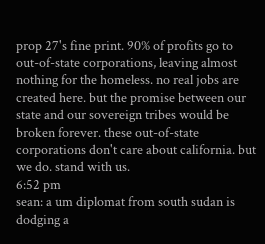prop 27's fine print. 90% of profits go to out-of-state corporations, leaving almost nothing for the homeless. no real jobs are created here. but the promise between our state and our sovereign tribes would be broken forever. these out-of-state corporations don't care about california. but we do. stand with us.
6:52 pm
sean: a um diplomat from south sudan is dodging a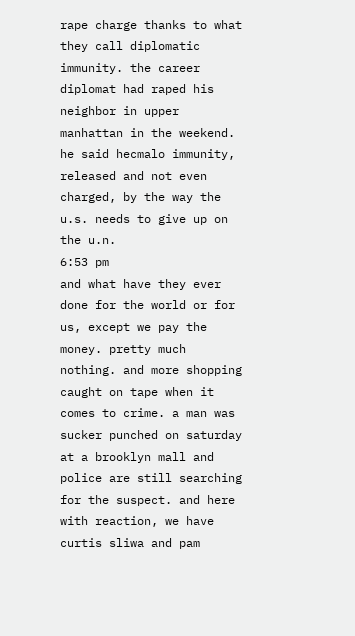rape charge thanks to what they call diplomatic immunity. the career diplomat had raped his neighbor in upper manhattan in the weekend. he said hecmalo immunity, released and not even charged, by the way the u.s. needs to give up on the u.n.
6:53 pm
and what have they ever done for the world or for us, except we pay the money. pretty much nothing. and more shopping caught on tape when it comes to crime. a man was sucker punched on saturday at a brooklyn mall and police are still searching for the suspect. and here with reaction, we have curtis sliwa and pam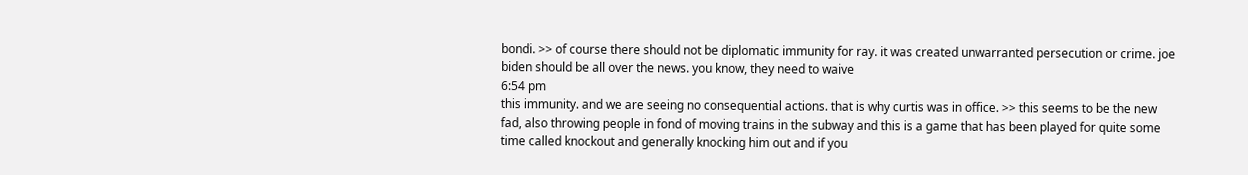bondi. >> of course there should not be diplomatic immunity for ray. it was created unwarranted persecution or crime. joe biden should be all over the news. you know, they need to waive
6:54 pm
this immunity. and we are seeing no consequential actions. that is why curtis was in office. >> this seems to be the new fad, also throwing people in fond of moving trains in the subway and this is a game that has been played for quite some time called knockout and generally knocking him out and if you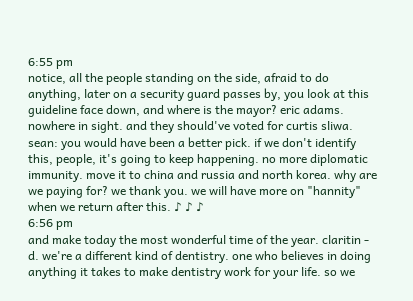6:55 pm
notice, all the people standing on the side, afraid to do anything, later on a security guard passes by, you look at this guideline face down, and where is the mayor? eric adams. nowhere in sight. and they should've voted for curtis sliwa. sean: you would have been a better pick. if we don't identify this, people, it's going to keep happening. no more diplomatic immunity. move it to china and russia and north korea. why are we paying for? we thank you. we will have more on "hannity" when we return after this. ♪ ♪ ♪
6:56 pm
and make today the most wonderful time of the year. claritin - d. we're a different kind of dentistry. one who believes in doing anything it takes to make dentistry work for your life. so we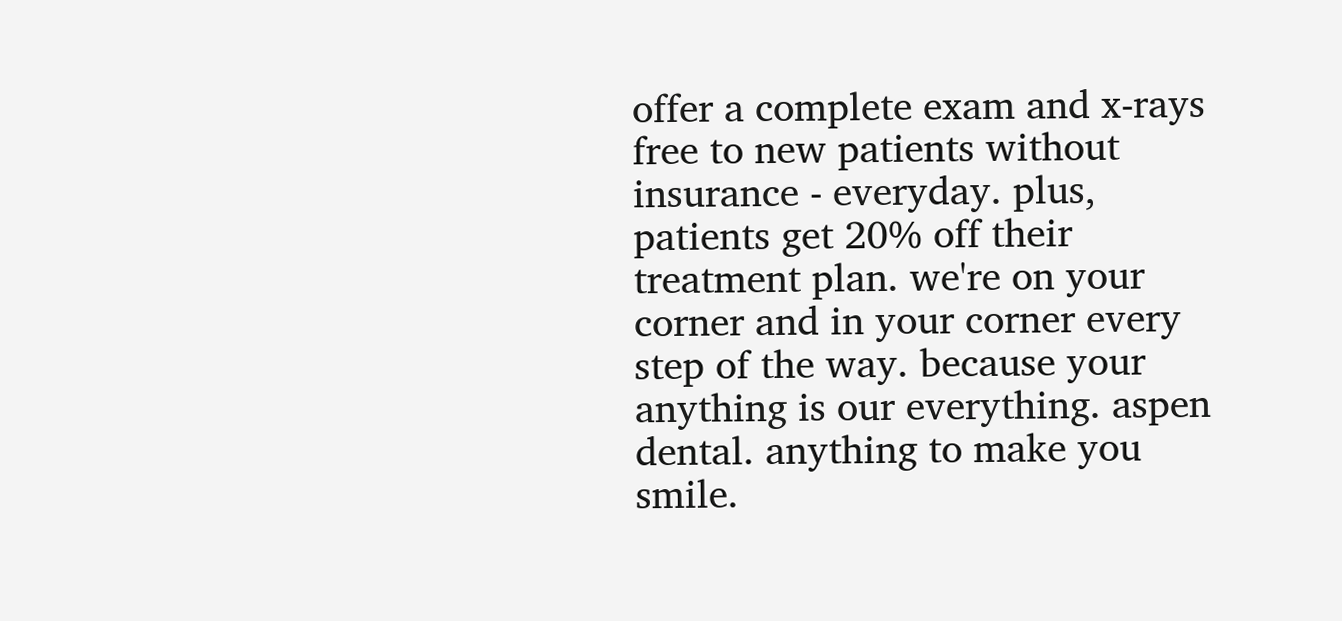offer a complete exam and x-rays free to new patients without insurance - everyday. plus, patients get 20% off their treatment plan. we're on your corner and in your corner every step of the way. because your anything is our everything. aspen dental. anything to make you smile.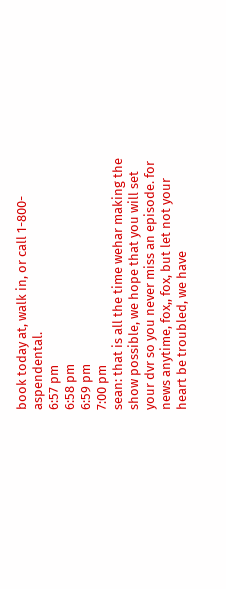book today at, walk in, or call 1-800-aspendental.
6:57 pm
6:58 pm
6:59 pm
7:00 pm
sean: that is all the time wehar making the show possible, we hope that you will set your dvr so you never miss an episode. for news anytime, fox,, fox, but let not your heart be troubled, we have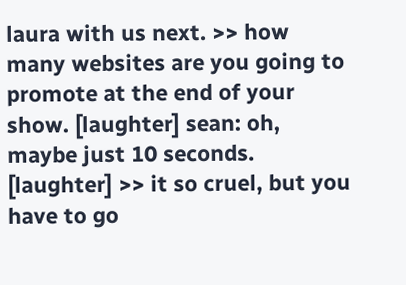laura with us next. >> how many websites are you going to promote at the end of your show. [laughter] sean: oh, maybe just 10 seconds. [laughter] >> it so cruel, but you have to go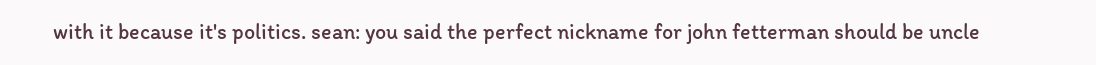with it because it's politics. sean: you said the perfect nickname for john fetterman should be uncle